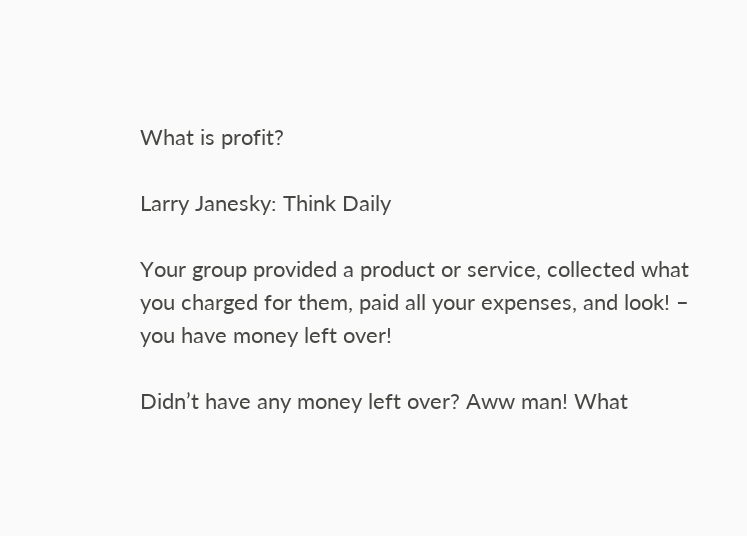What is profit?

Larry Janesky: Think Daily

Your group provided a product or service, collected what you charged for them, paid all your expenses, and look! – you have money left over!

Didn’t have any money left over? Aww man! What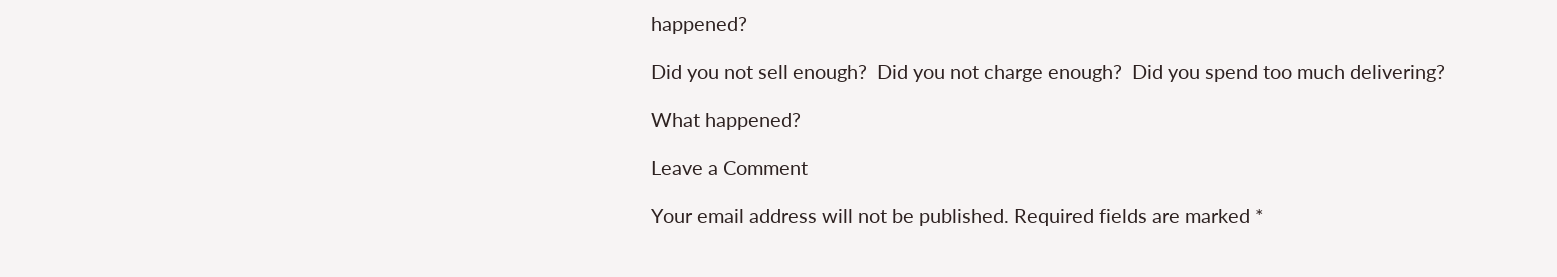happened?

Did you not sell enough?  Did you not charge enough?  Did you spend too much delivering?

What happened?

Leave a Comment

Your email address will not be published. Required fields are marked *